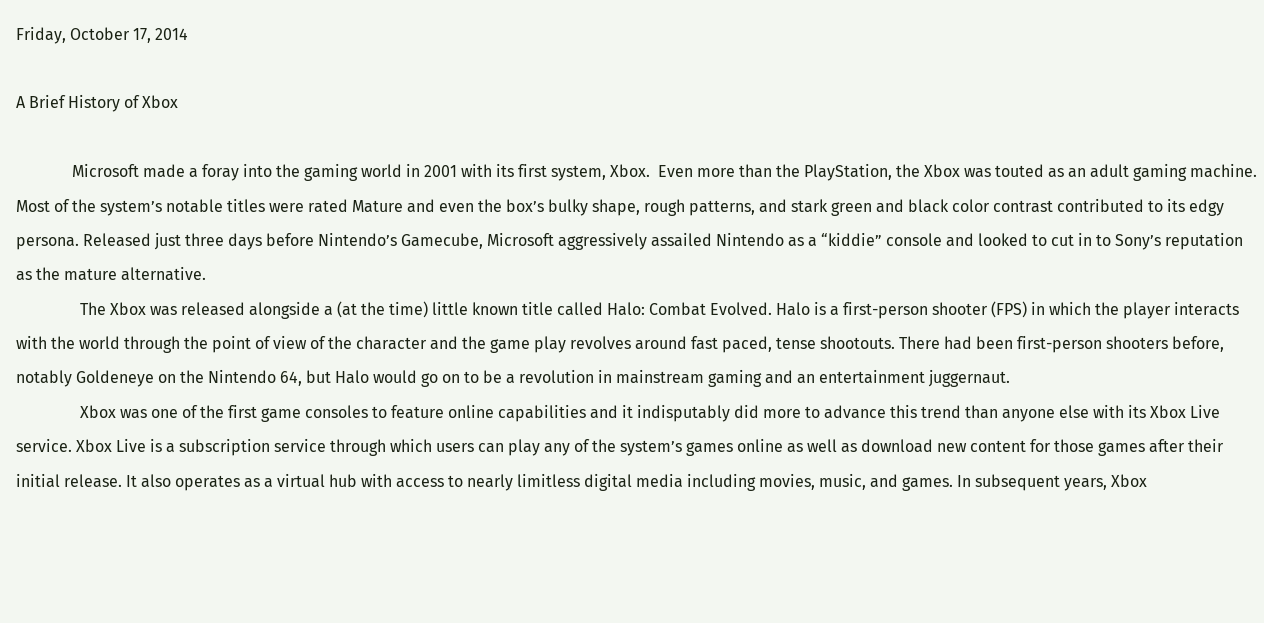Friday, October 17, 2014

A Brief History of Xbox

              Microsoft made a foray into the gaming world in 2001 with its first system, Xbox.  Even more than the PlayStation, the Xbox was touted as an adult gaming machine. Most of the system’s notable titles were rated Mature and even the box’s bulky shape, rough patterns, and stark green and black color contrast contributed to its edgy persona. Released just three days before Nintendo’s Gamecube, Microsoft aggressively assailed Nintendo as a “kiddie” console and looked to cut in to Sony’s reputation as the mature alternative.
                The Xbox was released alongside a (at the time) little known title called Halo: Combat Evolved. Halo is a first-person shooter (FPS) in which the player interacts with the world through the point of view of the character and the game play revolves around fast paced, tense shootouts. There had been first-person shooters before, notably Goldeneye on the Nintendo 64, but Halo would go on to be a revolution in mainstream gaming and an entertainment juggernaut.
                Xbox was one of the first game consoles to feature online capabilities and it indisputably did more to advance this trend than anyone else with its Xbox Live service. Xbox Live is a subscription service through which users can play any of the system’s games online as well as download new content for those games after their initial release. It also operates as a virtual hub with access to nearly limitless digital media including movies, music, and games. In subsequent years, Xbox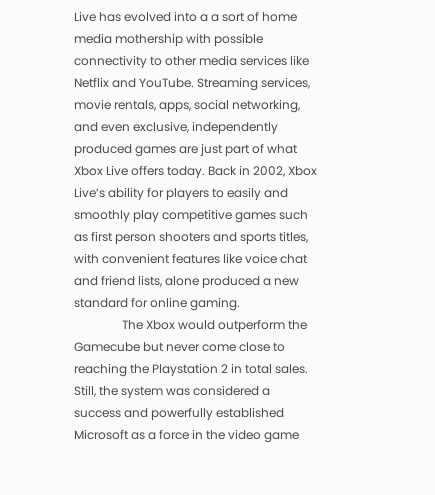Live has evolved into a a sort of home media mothership with possible connectivity to other media services like Netflix and YouTube. Streaming services, movie rentals, apps, social networking, and even exclusive, independently produced games are just part of what Xbox Live offers today. Back in 2002, Xbox Live’s ability for players to easily and smoothly play competitive games such as first person shooters and sports titles, with convenient features like voice chat and friend lists, alone produced a new standard for online gaming.
                The Xbox would outperform the Gamecube but never come close to reaching the Playstation 2 in total sales. Still, the system was considered a success and powerfully established Microsoft as a force in the video game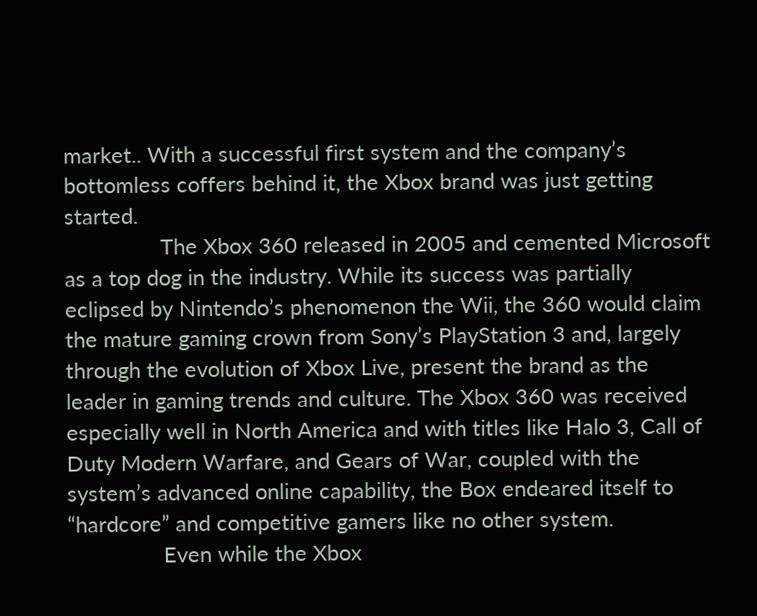market.. With a successful first system and the company’s bottomless coffers behind it, the Xbox brand was just getting started.
                The Xbox 360 released in 2005 and cemented Microsoft as a top dog in the industry. While its success was partially eclipsed by Nintendo’s phenomenon the Wii, the 360 would claim the mature gaming crown from Sony’s PlayStation 3 and, largely through the evolution of Xbox Live, present the brand as the leader in gaming trends and culture. The Xbox 360 was received especially well in North America and with titles like Halo 3, Call of Duty Modern Warfare, and Gears of War, coupled with the system’s advanced online capability, the Box endeared itself to “hardcore” and competitive gamers like no other system.
                Even while the Xbox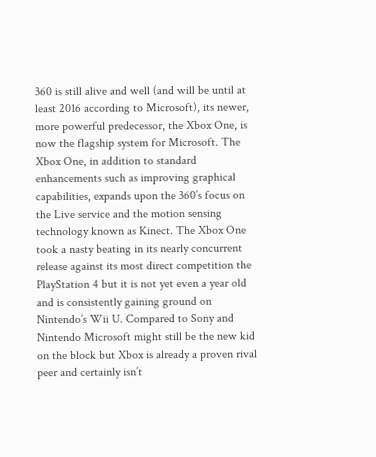360 is still alive and well (and will be until at least 2016 according to Microsoft), its newer, more powerful predecessor, the Xbox One, is now the flagship system for Microsoft. The Xbox One, in addition to standard enhancements such as improving graphical capabilities, expands upon the 360’s focus on the Live service and the motion sensing technology known as Kinect. The Xbox One took a nasty beating in its nearly concurrent release against its most direct competition the PlayStation 4 but it is not yet even a year old and is consistently gaining ground on Nintendo’s Wii U. Compared to Sony and Nintendo Microsoft might still be the new kid on the block but Xbox is already a proven rival peer and certainly isn’t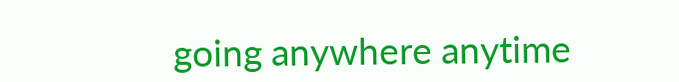going anywhere anytime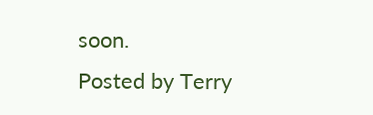soon.
Posted by Terry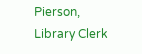Pierson, Library Clerk